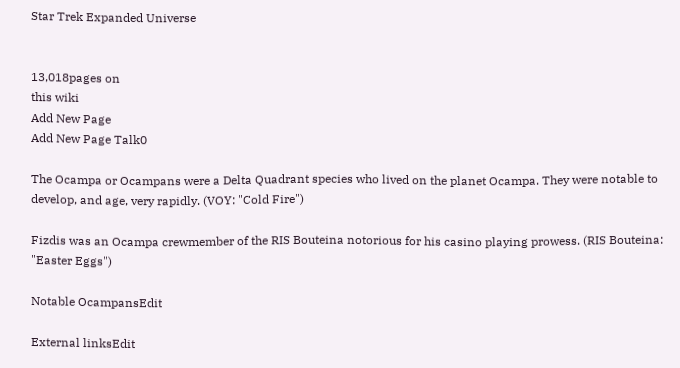Star Trek Expanded Universe


13,018pages on
this wiki
Add New Page
Add New Page Talk0

The Ocampa or Ocampans were a Delta Quadrant species who lived on the planet Ocampa. They were notable to develop, and age, very rapidly. (VOY: "Cold Fire")

Fizdis was an Ocampa crewmember of the RIS Bouteina notorious for his casino playing prowess. (RIS Bouteina: "Easter Eggs")

Notable OcampansEdit

External linksEdit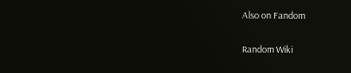Also on Fandom

Random Wiki